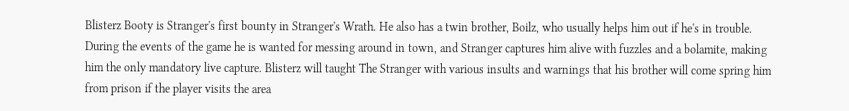Blisterz Booty is Stranger's first bounty in Stranger's Wrath. He also has a twin brother, Boilz, who usually helps him out if he's in trouble. During the events of the game he is wanted for messing around in town, and Stranger captures him alive with fuzzles and a bolamite, making him the only mandatory live capture. Blisterz will taught The Stranger with various insults and warnings that his brother will come spring him from prison if the player visits the area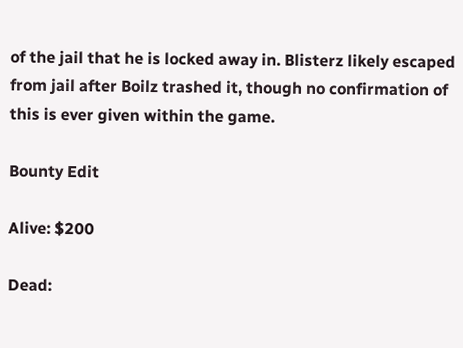of the jail that he is locked away in. Blisterz likely escaped from jail after Boilz trashed it, though no confirmation of this is ever given within the game.

Bounty Edit

Alive: $200

Dead: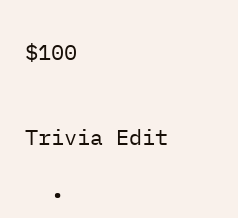$100


Trivia Edit

  •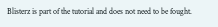Blisterz is part of the tutorial and does not need to be fought.